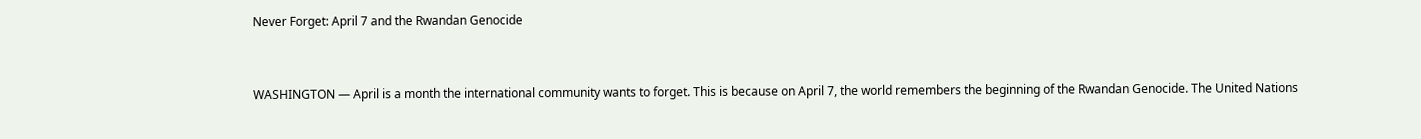Never Forget: April 7 and the Rwandan Genocide


WASHINGTON — April is a month the international community wants to forget. This is because on April 7, the world remembers the beginning of the Rwandan Genocide. The United Nations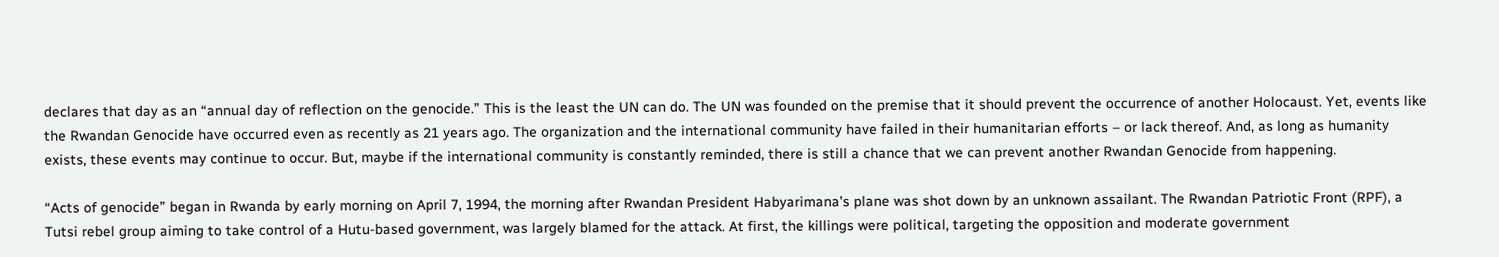declares that day as an “annual day of reflection on the genocide.” This is the least the UN can do. The UN was founded on the premise that it should prevent the occurrence of another Holocaust. Yet, events like the Rwandan Genocide have occurred even as recently as 21 years ago. The organization and the international community have failed in their humanitarian efforts – or lack thereof. And, as long as humanity exists, these events may continue to occur. But, maybe if the international community is constantly reminded, there is still a chance that we can prevent another Rwandan Genocide from happening.

“Acts of genocide” began in Rwanda by early morning on April 7, 1994, the morning after Rwandan President Habyarimana’s plane was shot down by an unknown assailant. The Rwandan Patriotic Front (RPF), a Tutsi rebel group aiming to take control of a Hutu-based government, was largely blamed for the attack. At first, the killings were political, targeting the opposition and moderate government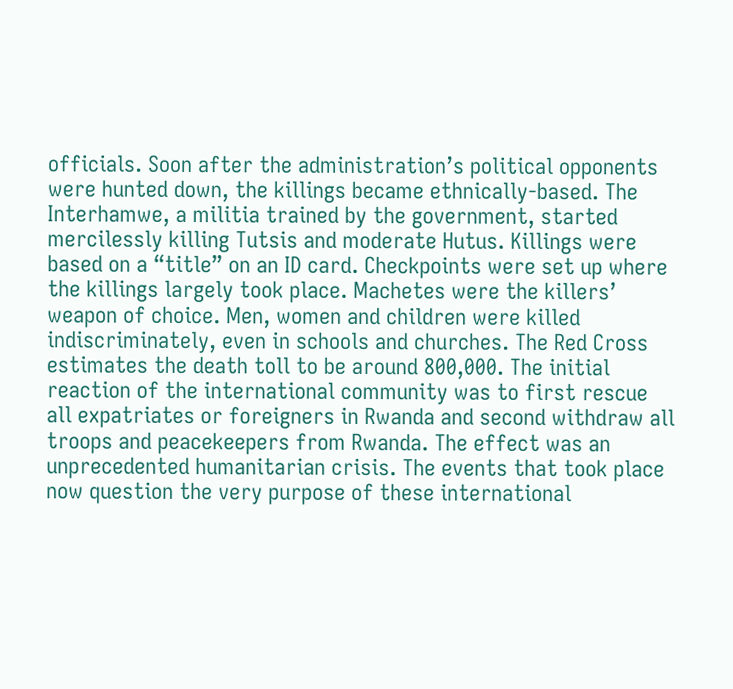officials. Soon after the administration’s political opponents were hunted down, the killings became ethnically-based. The Interhamwe, a militia trained by the government, started mercilessly killing Tutsis and moderate Hutus. Killings were based on a “title” on an ID card. Checkpoints were set up where the killings largely took place. Machetes were the killers’ weapon of choice. Men, women and children were killed indiscriminately, even in schools and churches. The Red Cross estimates the death toll to be around 800,000. The initial reaction of the international community was to first rescue all expatriates or foreigners in Rwanda and second withdraw all troops and peacekeepers from Rwanda. The effect was an unprecedented humanitarian crisis. The events that took place now question the very purpose of these international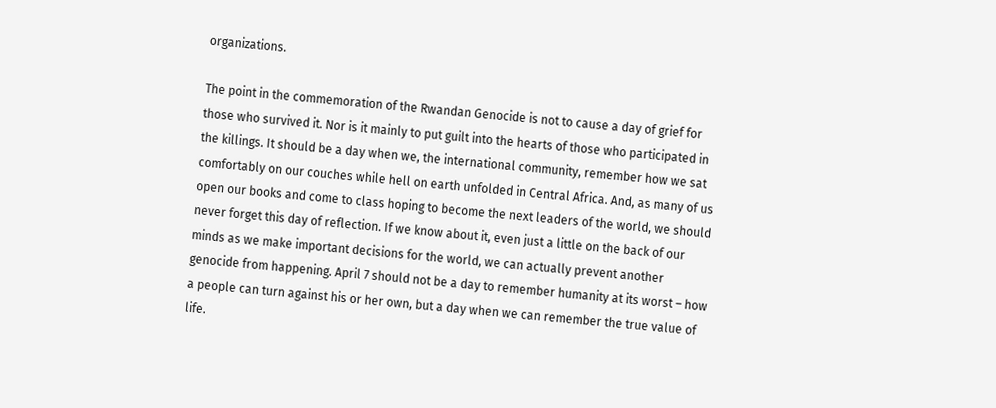organizations.

The point in the commemoration of the Rwandan Genocide is not to cause a day of grief for those who survived it. Nor is it mainly to put guilt into the hearts of those who participated in the killings. It should be a day when we, the international community, remember how we sat comfortably on our couches while hell on earth unfolded in Central Africa. And, as many of us open our books and come to class hoping to become the next leaders of the world, we should never forget this day of reflection. If we know about it, even just a little on the back of our minds as we make important decisions for the world, we can actually prevent another genocide from happening. April 7 should not be a day to remember humanity at its worst – how a people can turn against his or her own, but a day when we can remember the true value of life.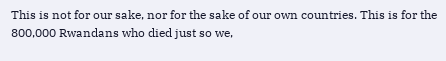This is not for our sake, nor for the sake of our own countries. This is for the 800,000 Rwandans who died just so we,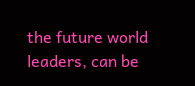the future world leaders, can be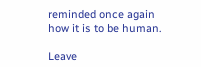reminded once again how it is to be human.

Leave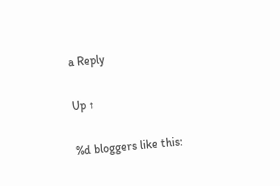a Reply

Up ↑

%d bloggers like this: